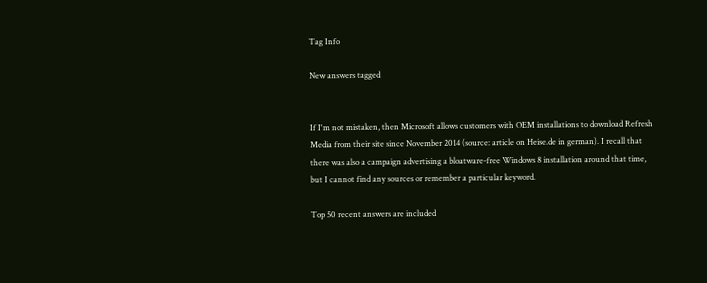Tag Info

New answers tagged


If I'm not mistaken, then Microsoft allows customers with OEM installations to download Refresh Media from their site since November 2014 (source: article on Heise.de in german). I recall that there was also a campaign advertising a bloatware-free Windows 8 installation around that time, but I cannot find any sources or remember a particular keyword.

Top 50 recent answers are included